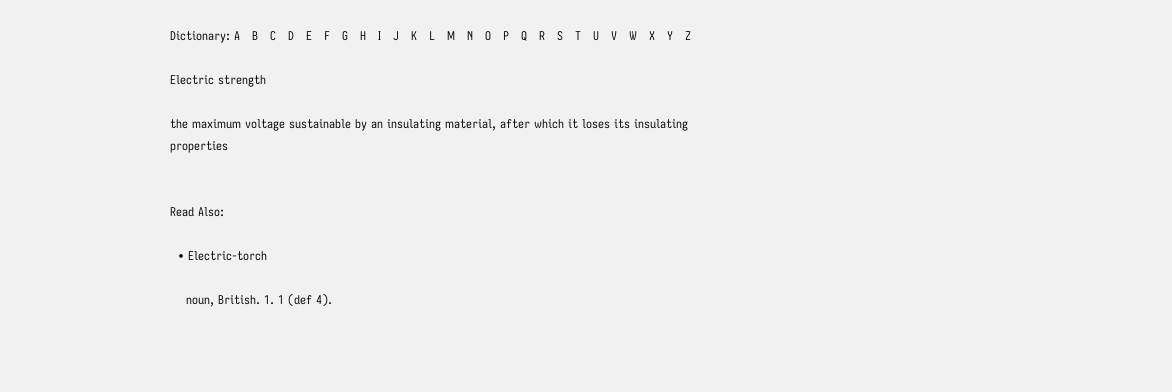Dictionary: A   B   C   D   E   F   G   H   I   J   K   L   M   N   O   P   Q   R   S   T   U   V   W   X   Y   Z

Electric strength

the maximum voltage sustainable by an insulating material, after which it loses its insulating properties


Read Also:

  • Electric-torch

    noun, British. 1. 1 (def 4).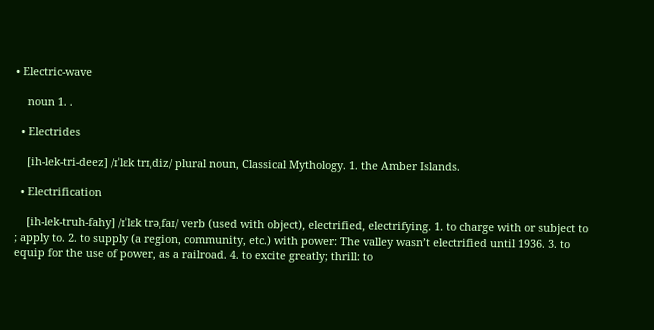• Electric-wave

    noun 1. .

  • Electrides

    [ih-lek-tri-deez] /ɪˈlɛk trɪˌdiz/ plural noun, Classical Mythology. 1. the Amber Islands.

  • Electrification

    [ih-lek-truh-fahy] /ɪˈlɛk trəˌfaɪ/ verb (used with object), electrified, electrifying. 1. to charge with or subject to ; apply to. 2. to supply (a region, community, etc.) with power: The valley wasn’t electrified until 1936. 3. to equip for the use of power, as a railroad. 4. to excite greatly; thrill: to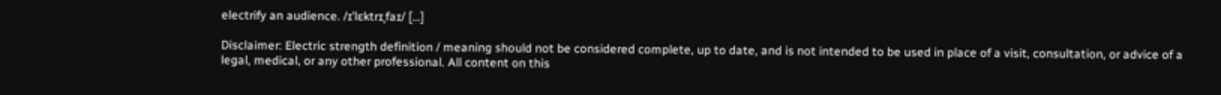electrify an audience. /ɪˈlɛktrɪˌfaɪ/ […]

Disclaimer: Electric strength definition / meaning should not be considered complete, up to date, and is not intended to be used in place of a visit, consultation, or advice of a legal, medical, or any other professional. All content on this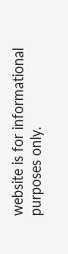website is for informational purposes only.